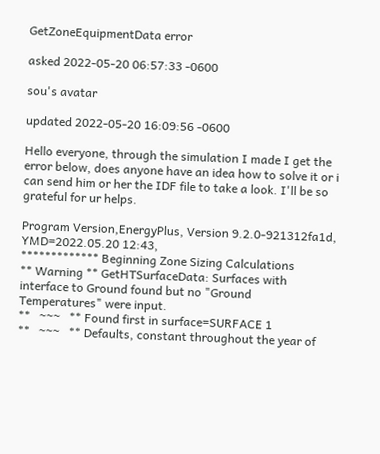GetZoneEquipmentData error

asked 2022-05-20 06:57:33 -0600

sou's avatar

updated 2022-05-20 16:09:56 -0600

Hello everyone, through the simulation I made I get the error below, does anyone have an idea how to solve it or i can send him or her the IDF file to take a look. I'll be so grateful for ur helps.

Program Version,EnergyPlus, Version 9.2.0-921312fa1d, YMD=2022.05.20 12:43,
************* Beginning Zone Sizing Calculations
** Warning ** GetHTSurfaceData: Surfaces with interface to Ground found but no "Ground Temperatures" were input.
**   ~~~   ** Found first in surface=SURFACE 1
**   ~~~   ** Defaults, constant throughout the year of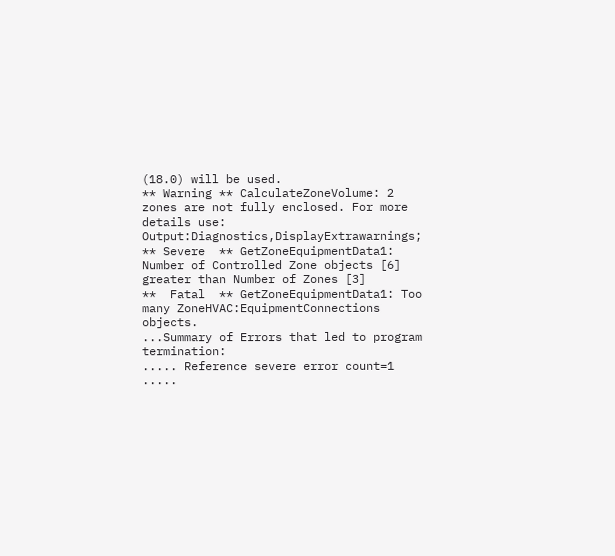(18.0) will be used.
** Warning ** CalculateZoneVolume: 2 zones are not fully enclosed. For more details use:  Output:Diagnostics,DisplayExtrawarnings;
** Severe  ** GetZoneEquipmentData1: Number of Controlled Zone objects [6] greater than Number of Zones [3]
**  Fatal  ** GetZoneEquipmentData1: Too many ZoneHVAC:EquipmentConnections objects.
...Summary of Errors that led to program termination:
..... Reference severe error count=1
.....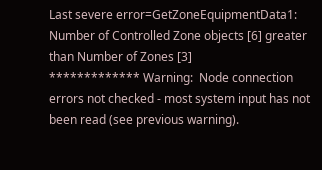Last severe error=GetZoneEquipmentData1: Number of Controlled Zone objects [6] greater than Number of Zones [3]
************* Warning:  Node connection errors not checked - most system input has not been read (see previous warning).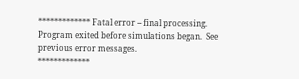************* Fatal error -- final processing.  Program exited before simulations began.  See previous error messages.
*************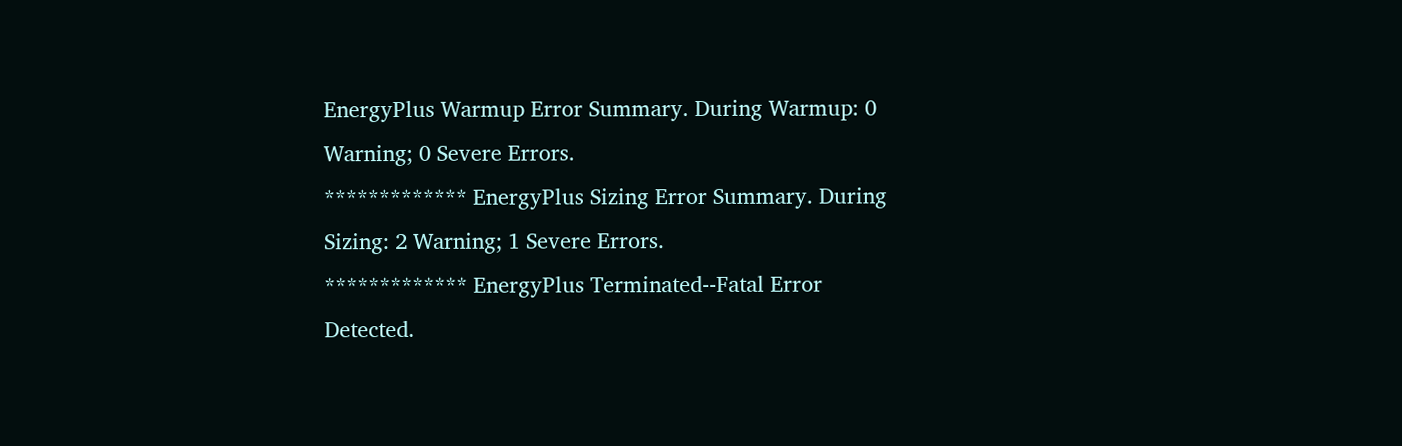EnergyPlus Warmup Error Summary. During Warmup: 0 Warning; 0 Severe Errors.
************* EnergyPlus Sizing Error Summary. During Sizing: 2 Warning; 1 Severe Errors.
************* EnergyPlus Terminated--Fatal Error Detected.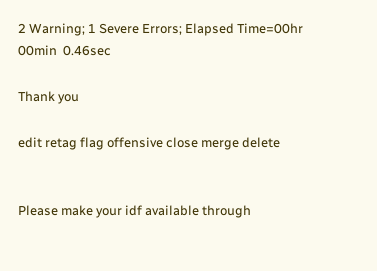2 Warning; 1 Severe Errors; Elapsed Time=00hr 00min  0.46sec

Thank you

edit retag flag offensive close merge delete


Please make your idf available through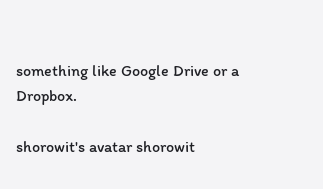something like Google Drive or a Dropbox.

shorowit's avatar shorowit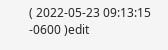( 2022-05-23 09:13:15 -0600 )edit